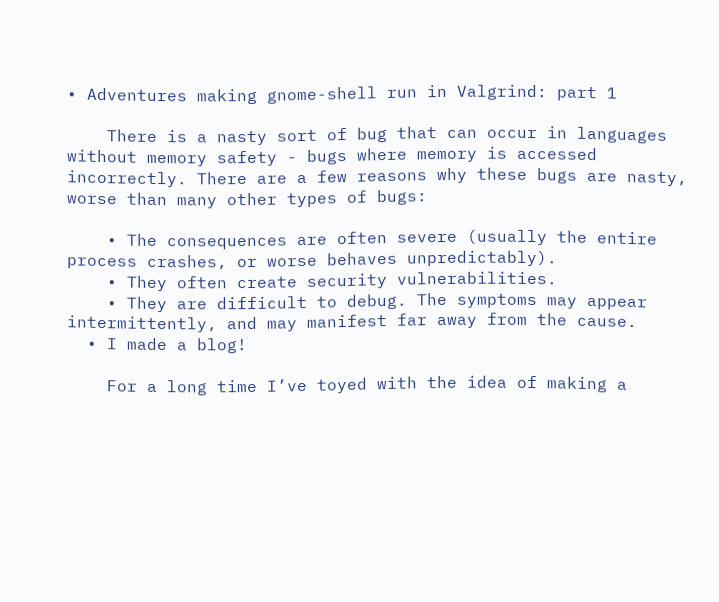• Adventures making gnome-shell run in Valgrind: part 1

    There is a nasty sort of bug that can occur in languages without memory safety - bugs where memory is accessed incorrectly. There are a few reasons why these bugs are nasty, worse than many other types of bugs:

    • The consequences are often severe (usually the entire process crashes, or worse behaves unpredictably).
    • They often create security vulnerabilities.
    • They are difficult to debug. The symptoms may appear intermittently, and may manifest far away from the cause.
  • I made a blog!

    For a long time I’ve toyed with the idea of making a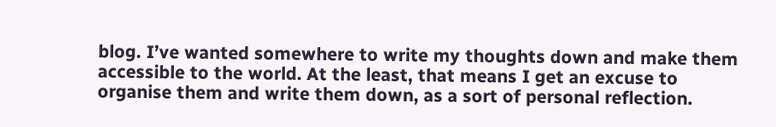blog. I’ve wanted somewhere to write my thoughts down and make them accessible to the world. At the least, that means I get an excuse to organise them and write them down, as a sort of personal reflection.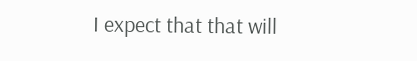I expect that that will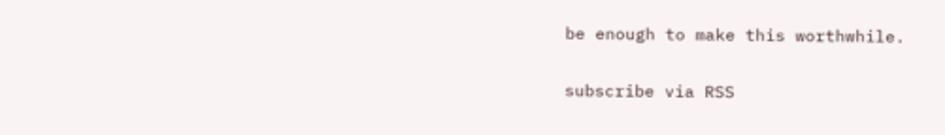be enough to make this worthwhile.

subscribe via RSS